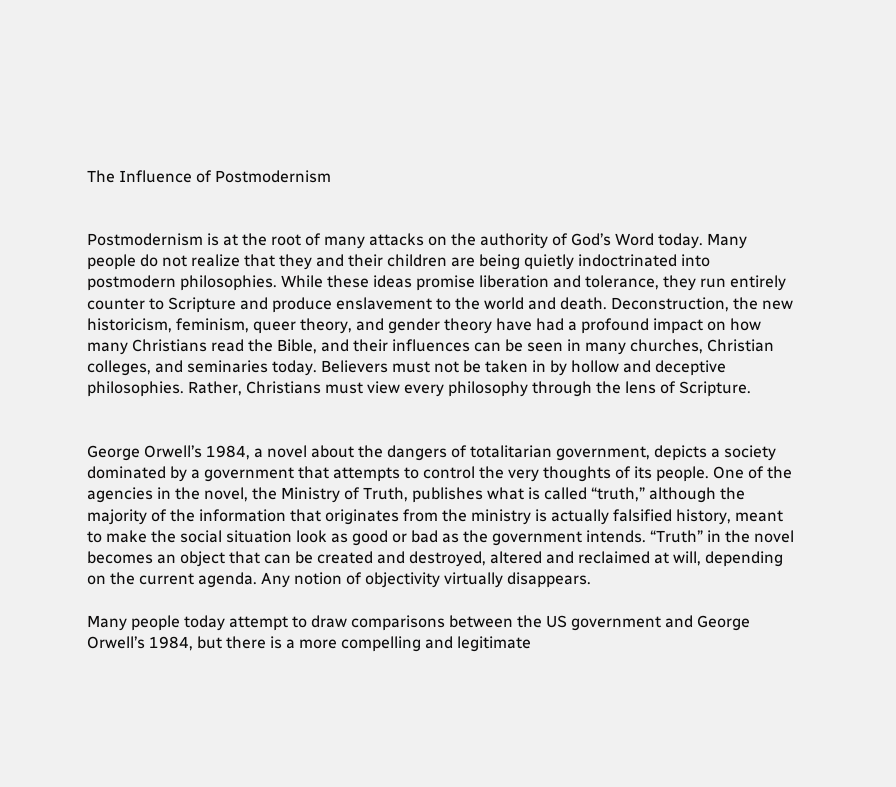The Influence of Postmodernism


Postmodernism is at the root of many attacks on the authority of God’s Word today. Many people do not realize that they and their children are being quietly indoctrinated into postmodern philosophies. While these ideas promise liberation and tolerance, they run entirely counter to Scripture and produce enslavement to the world and death. Deconstruction, the new historicism, feminism, queer theory, and gender theory have had a profound impact on how many Christians read the Bible, and their influences can be seen in many churches, Christian colleges, and seminaries today. Believers must not be taken in by hollow and deceptive philosophies. Rather, Christians must view every philosophy through the lens of Scripture.


George Orwell’s 1984, a novel about the dangers of totalitarian government, depicts a society dominated by a government that attempts to control the very thoughts of its people. One of the agencies in the novel, the Ministry of Truth, publishes what is called “truth,” although the majority of the information that originates from the ministry is actually falsified history, meant to make the social situation look as good or bad as the government intends. “Truth” in the novel becomes an object that can be created and destroyed, altered and reclaimed at will, depending on the current agenda. Any notion of objectivity virtually disappears.

Many people today attempt to draw comparisons between the US government and George Orwell’s 1984, but there is a more compelling and legitimate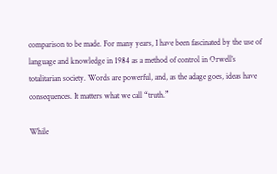comparison to be made. For many years, I have been fascinated by the use of language and knowledge in 1984 as a method of control in Orwell’s totalitarian society. Words are powerful, and, as the adage goes, ideas have consequences. It matters what we call “truth.”

While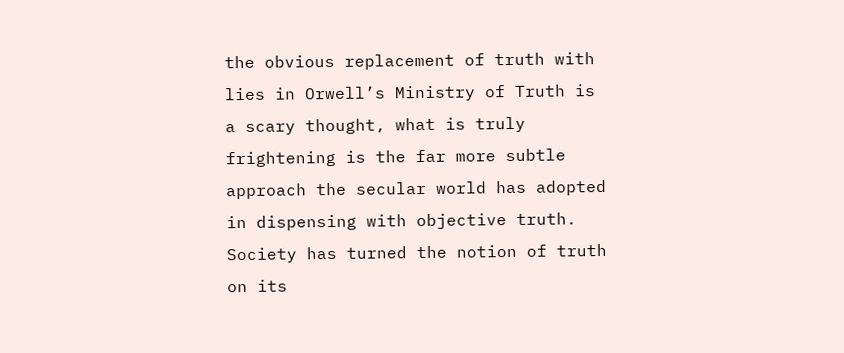the obvious replacement of truth with lies in Orwell’s Ministry of Truth is a scary thought, what is truly frightening is the far more subtle approach the secular world has adopted in dispensing with objective truth. Society has turned the notion of truth on its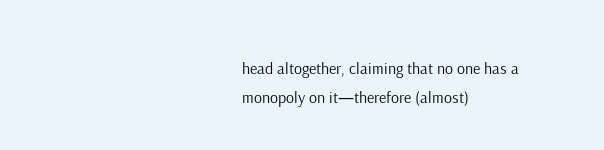head altogether, claiming that no one has a monopoly on it—therefore (almost)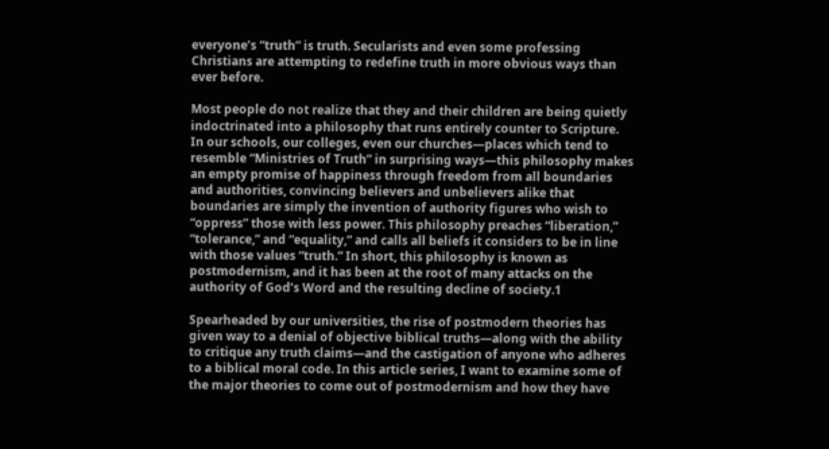everyone’s “truth” is truth. Secularists and even some professing Christians are attempting to redefine truth in more obvious ways than ever before.

Most people do not realize that they and their children are being quietly indoctrinated into a philosophy that runs entirely counter to Scripture. In our schools, our colleges, even our churches—places which tend to resemble “Ministries of Truth” in surprising ways—this philosophy makes an empty promise of happiness through freedom from all boundaries and authorities, convincing believers and unbelievers alike that boundaries are simply the invention of authority figures who wish to “oppress” those with less power. This philosophy preaches “liberation,” “tolerance,” and “equality,” and calls all beliefs it considers to be in line with those values “truth.” In short, this philosophy is known as postmodernism, and it has been at the root of many attacks on the authority of God’s Word and the resulting decline of society.1

Spearheaded by our universities, the rise of postmodern theories has given way to a denial of objective biblical truths—along with the ability to critique any truth claims—and the castigation of anyone who adheres to a biblical moral code. In this article series, I want to examine some of the major theories to come out of postmodernism and how they have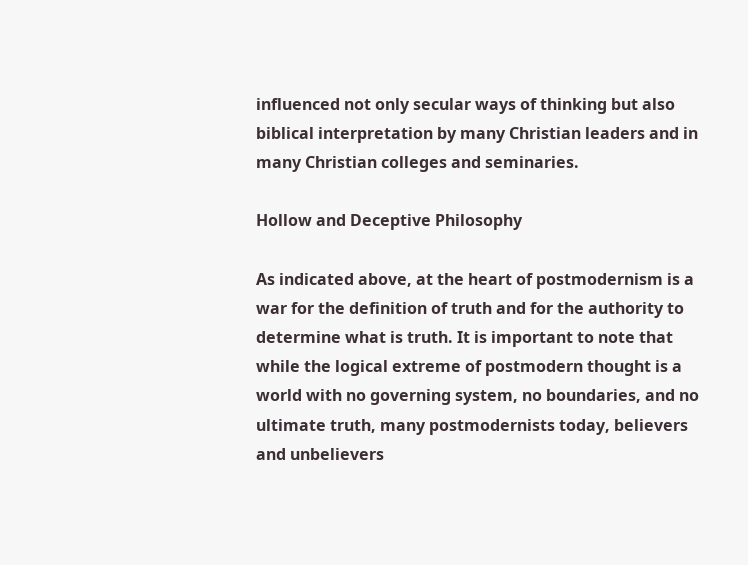influenced not only secular ways of thinking but also biblical interpretation by many Christian leaders and in many Christian colleges and seminaries.

Hollow and Deceptive Philosophy

As indicated above, at the heart of postmodernism is a war for the definition of truth and for the authority to determine what is truth. It is important to note that while the logical extreme of postmodern thought is a world with no governing system, no boundaries, and no ultimate truth, many postmodernists today, believers and unbelievers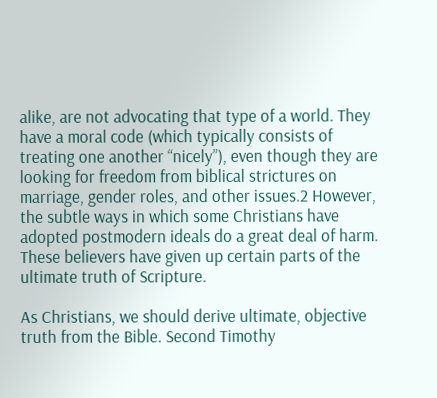alike, are not advocating that type of a world. They have a moral code (which typically consists of treating one another “nicely”), even though they are looking for freedom from biblical strictures on marriage, gender roles, and other issues.2 However, the subtle ways in which some Christians have adopted postmodern ideals do a great deal of harm. These believers have given up certain parts of the ultimate truth of Scripture.

As Christians, we should derive ultimate, objective truth from the Bible. Second Timothy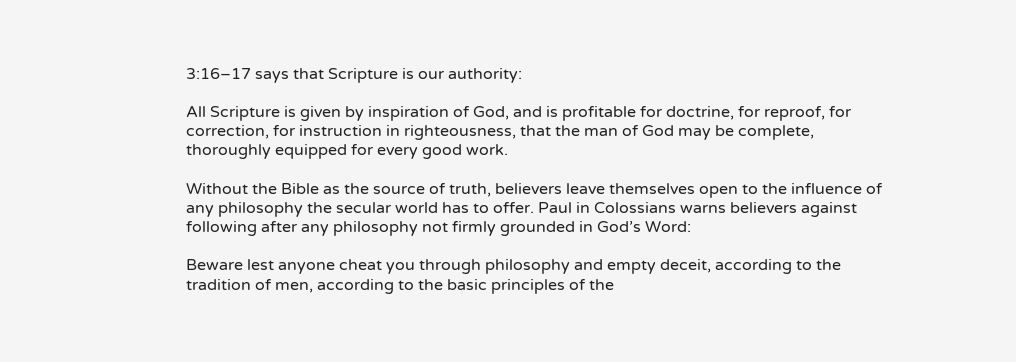3:16–17 says that Scripture is our authority:

All Scripture is given by inspiration of God, and is profitable for doctrine, for reproof, for correction, for instruction in righteousness, that the man of God may be complete, thoroughly equipped for every good work.

Without the Bible as the source of truth, believers leave themselves open to the influence of any philosophy the secular world has to offer. Paul in Colossians warns believers against following after any philosophy not firmly grounded in God’s Word:

Beware lest anyone cheat you through philosophy and empty deceit, according to the tradition of men, according to the basic principles of the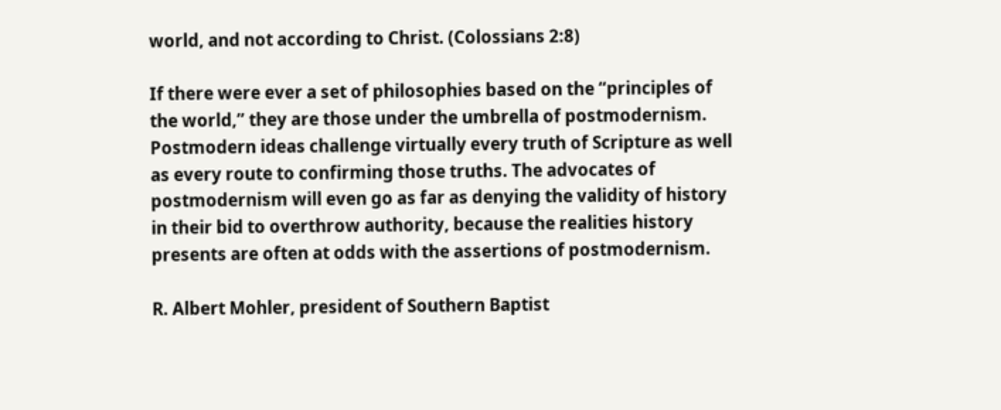world, and not according to Christ. (Colossians 2:8)

If there were ever a set of philosophies based on the “principles of the world,” they are those under the umbrella of postmodernism. Postmodern ideas challenge virtually every truth of Scripture as well as every route to confirming those truths. The advocates of postmodernism will even go as far as denying the validity of history in their bid to overthrow authority, because the realities history presents are often at odds with the assertions of postmodernism.

R. Albert Mohler, president of Southern Baptist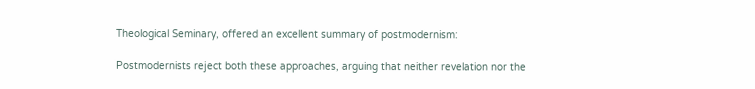Theological Seminary, offered an excellent summary of postmodernism:

Postmodernists reject both these approaches, arguing that neither revelation nor the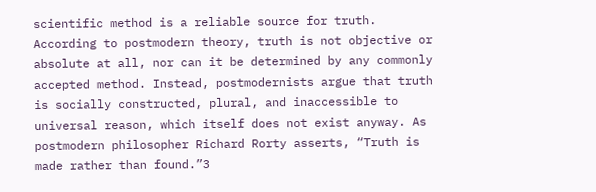scientific method is a reliable source for truth. According to postmodern theory, truth is not objective or absolute at all, nor can it be determined by any commonly accepted method. Instead, postmodernists argue that truth is socially constructed, plural, and inaccessible to universal reason, which itself does not exist anyway. As postmodern philosopher Richard Rorty asserts, “Truth is made rather than found.”3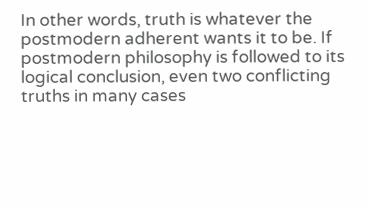In other words, truth is whatever the postmodern adherent wants it to be. If postmodern philosophy is followed to its logical conclusion, even two conflicting truths in many cases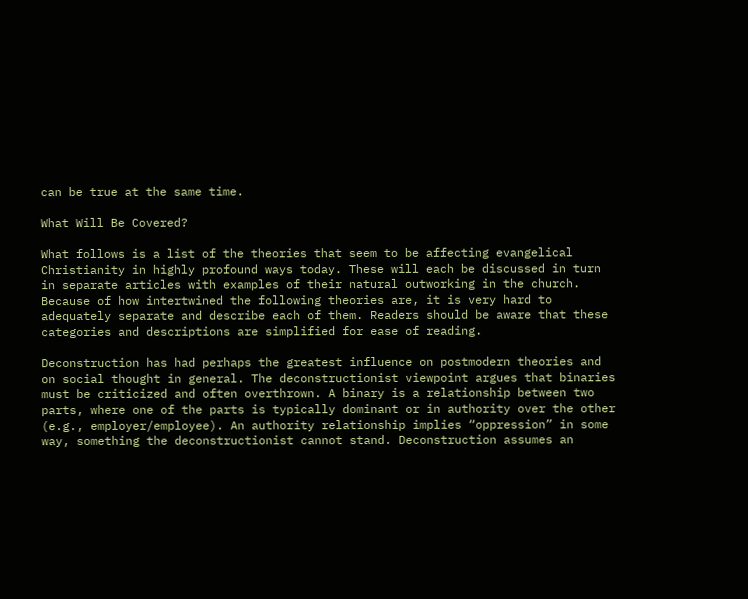can be true at the same time.

What Will Be Covered?

What follows is a list of the theories that seem to be affecting evangelical Christianity in highly profound ways today. These will each be discussed in turn in separate articles with examples of their natural outworking in the church. Because of how intertwined the following theories are, it is very hard to adequately separate and describe each of them. Readers should be aware that these categories and descriptions are simplified for ease of reading.

Deconstruction has had perhaps the greatest influence on postmodern theories and on social thought in general. The deconstructionist viewpoint argues that binaries must be criticized and often overthrown. A binary is a relationship between two parts, where one of the parts is typically dominant or in authority over the other (e.g., employer/employee). An authority relationship implies “oppression” in some way, something the deconstructionist cannot stand. Deconstruction assumes an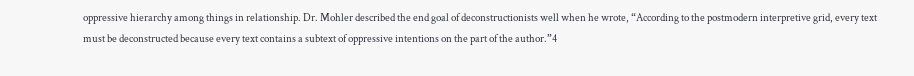oppressive hierarchy among things in relationship. Dr. Mohler described the end goal of deconstructionists well when he wrote, “According to the postmodern interpretive grid, every text must be deconstructed because every text contains a subtext of oppressive intentions on the part of the author.”4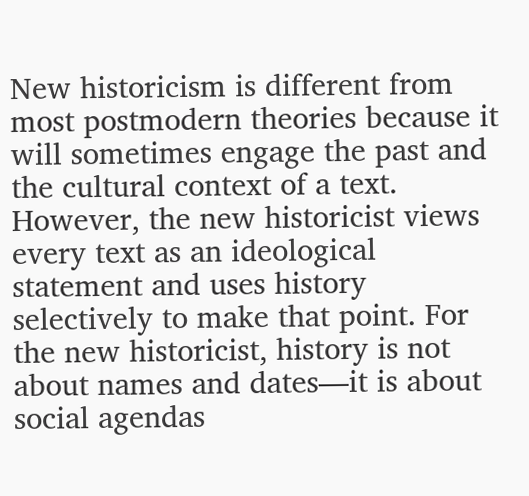New historicism is different from most postmodern theories because it will sometimes engage the past and the cultural context of a text. However, the new historicist views every text as an ideological statement and uses history selectively to make that point. For the new historicist, history is not about names and dates—it is about social agendas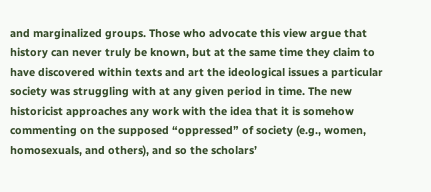and marginalized groups. Those who advocate this view argue that history can never truly be known, but at the same time they claim to have discovered within texts and art the ideological issues a particular society was struggling with at any given period in time. The new historicist approaches any work with the idea that it is somehow commenting on the supposed “oppressed” of society (e.g., women, homosexuals, and others), and so the scholars’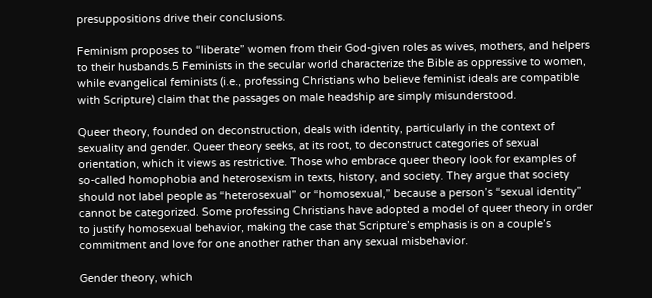presuppositions drive their conclusions.

Feminism proposes to “liberate” women from their God-given roles as wives, mothers, and helpers to their husbands.5 Feminists in the secular world characterize the Bible as oppressive to women, while evangelical feminists (i.e., professing Christians who believe feminist ideals are compatible with Scripture) claim that the passages on male headship are simply misunderstood.

Queer theory, founded on deconstruction, deals with identity, particularly in the context of sexuality and gender. Queer theory seeks, at its root, to deconstruct categories of sexual orientation, which it views as restrictive. Those who embrace queer theory look for examples of so-called homophobia and heterosexism in texts, history, and society. They argue that society should not label people as “heterosexual” or “homosexual,” because a person’s “sexual identity” cannot be categorized. Some professing Christians have adopted a model of queer theory in order to justify homosexual behavior, making the case that Scripture’s emphasis is on a couple’s commitment and love for one another rather than any sexual misbehavior.

Gender theory, which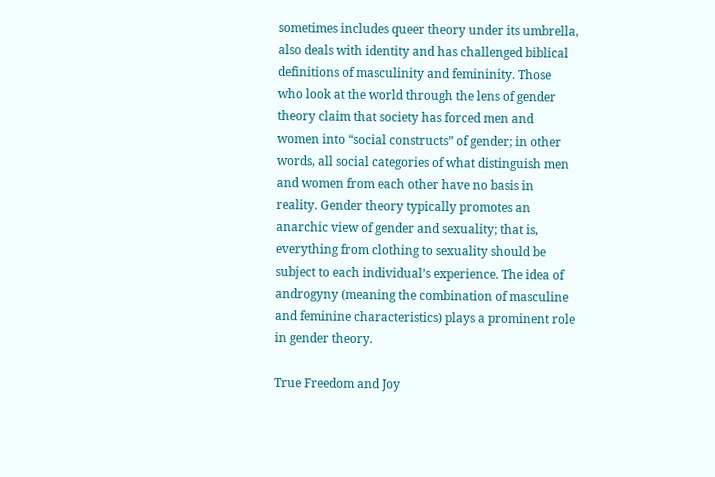sometimes includes queer theory under its umbrella, also deals with identity and has challenged biblical definitions of masculinity and femininity. Those who look at the world through the lens of gender theory claim that society has forced men and women into “social constructs” of gender; in other words, all social categories of what distinguish men and women from each other have no basis in reality. Gender theory typically promotes an anarchic view of gender and sexuality; that is, everything from clothing to sexuality should be subject to each individual’s experience. The idea of androgyny (meaning the combination of masculine and feminine characteristics) plays a prominent role in gender theory.

True Freedom and Joy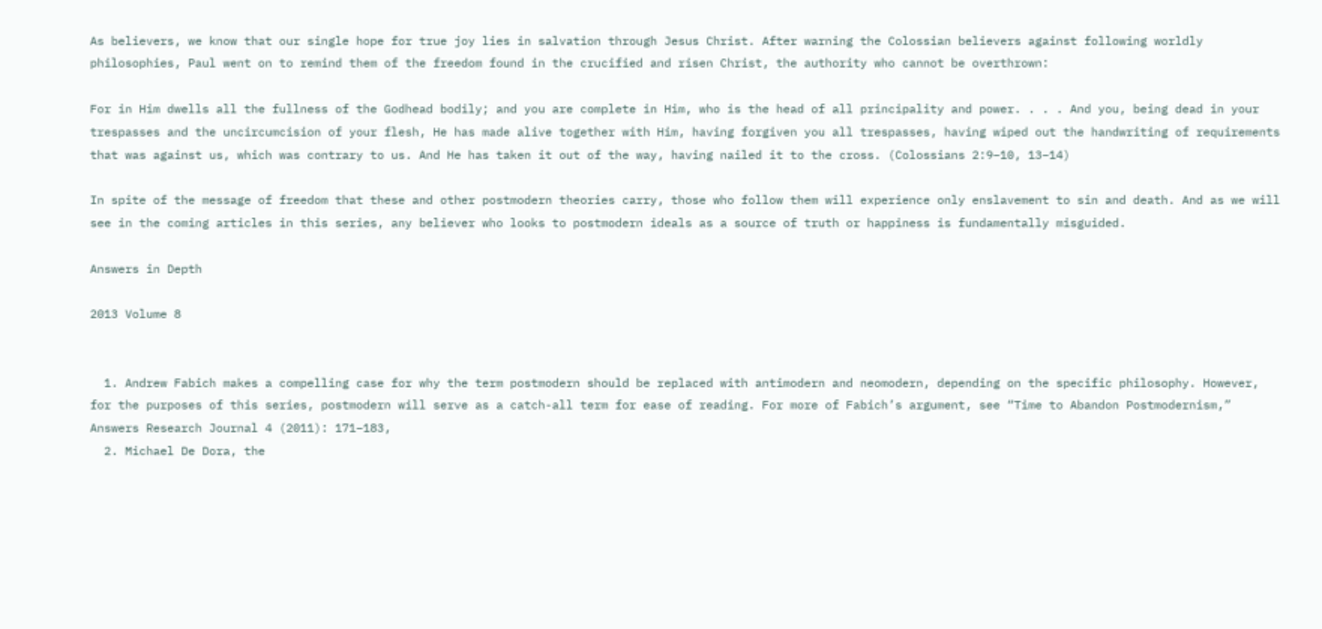As believers, we know that our single hope for true joy lies in salvation through Jesus Christ. After warning the Colossian believers against following worldly philosophies, Paul went on to remind them of the freedom found in the crucified and risen Christ, the authority who cannot be overthrown:

For in Him dwells all the fullness of the Godhead bodily; and you are complete in Him, who is the head of all principality and power. . . . And you, being dead in your trespasses and the uncircumcision of your flesh, He has made alive together with Him, having forgiven you all trespasses, having wiped out the handwriting of requirements that was against us, which was contrary to us. And He has taken it out of the way, having nailed it to the cross. (Colossians 2:9–10, 13–14)

In spite of the message of freedom that these and other postmodern theories carry, those who follow them will experience only enslavement to sin and death. And as we will see in the coming articles in this series, any believer who looks to postmodern ideals as a source of truth or happiness is fundamentally misguided.

Answers in Depth

2013 Volume 8


  1. Andrew Fabich makes a compelling case for why the term postmodern should be replaced with antimodern and neomodern, depending on the specific philosophy. However, for the purposes of this series, postmodern will serve as a catch-all term for ease of reading. For more of Fabich’s argument, see “Time to Abandon Postmodernism,” Answers Research Journal 4 (2011): 171–183,
  2. Michael De Dora, the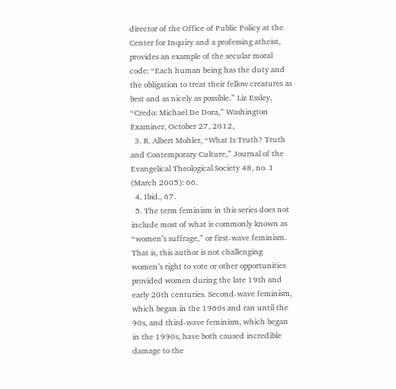director of the Office of Public Policy at the Center for Inquiry and a professing atheist, provides an example of the secular moral code: “Each human being has the duty and the obligation to treat their fellow creatures as best and as nicely as possible.” Liz Essley, “Credo: Michael De Dora,” Washington Examiner, October 27, 2012,
  3. R. Albert Mohler, “What Is Truth? Truth and Contemporary Culture,” Journal of the Evangelical Theological Society 48, no. 1 (March 2005): 66.
  4. Ibid., 67.
  5. The term feminism in this series does not include most of what is commonly known as “women’s suffrage,” or first-wave feminism. That is, this author is not challenging women’s right to vote or other opportunities provided women during the late 19th and early 20th centuries. Second-wave feminism, which began in the 1960s and ran until the 90s, and third-wave feminism, which began in the 1990s, have both caused incredible damage to the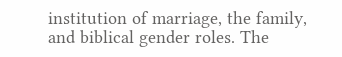institution of marriage, the family, and biblical gender roles. The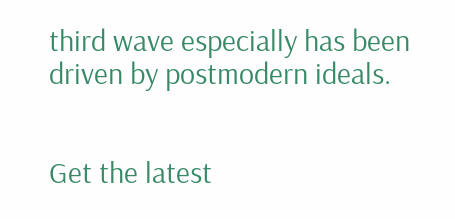third wave especially has been driven by postmodern ideals.


Get the latest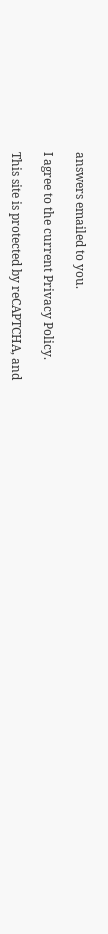answers emailed to you.

I agree to the current Privacy Policy.

This site is protected by reCAPTCHA, and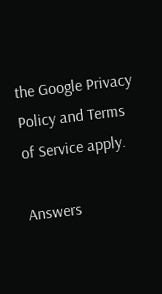the Google Privacy Policy and Terms of Service apply.

Answers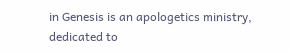in Genesis is an apologetics ministry, dedicated to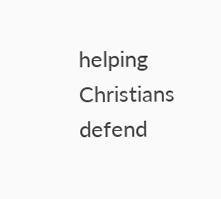helping Christians defend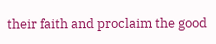their faith and proclaim the good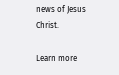news of Jesus Christ.

Learn more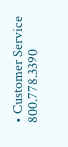• Customer Service 800.778.3390